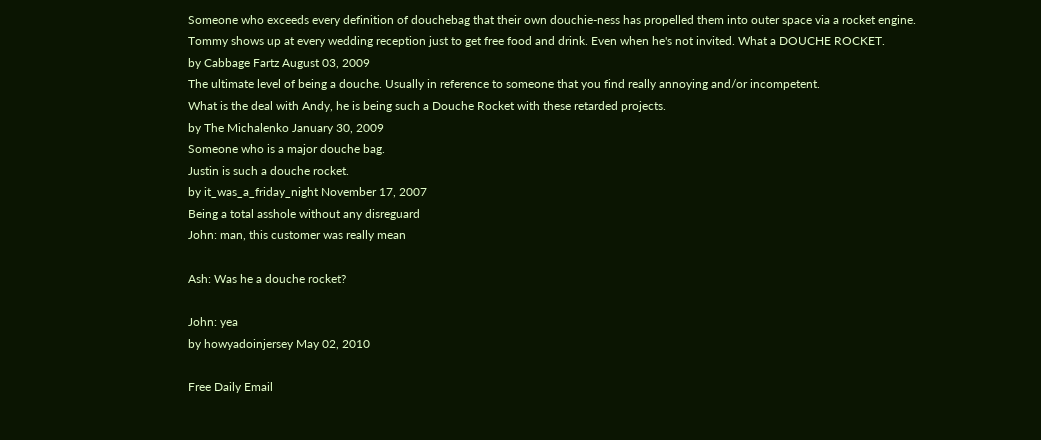Someone who exceeds every definition of douchebag that their own douchie-ness has propelled them into outer space via a rocket engine.
Tommy shows up at every wedding reception just to get free food and drink. Even when he's not invited. What a DOUCHE ROCKET.
by Cabbage Fartz August 03, 2009
The ultimate level of being a douche. Usually in reference to someone that you find really annoying and/or incompetent.
What is the deal with Andy, he is being such a Douche Rocket with these retarded projects.
by The Michalenko January 30, 2009
Someone who is a major douche bag.
Justin is such a douche rocket.
by it_was_a_friday_night November 17, 2007
Being a total asshole without any disreguard
John: man, this customer was really mean

Ash: Was he a douche rocket?

John: yea
by howyadoinjersey May 02, 2010

Free Daily Email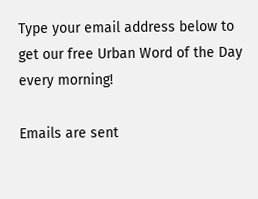Type your email address below to get our free Urban Word of the Day every morning!

Emails are sent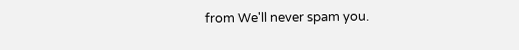from We'll never spam you.